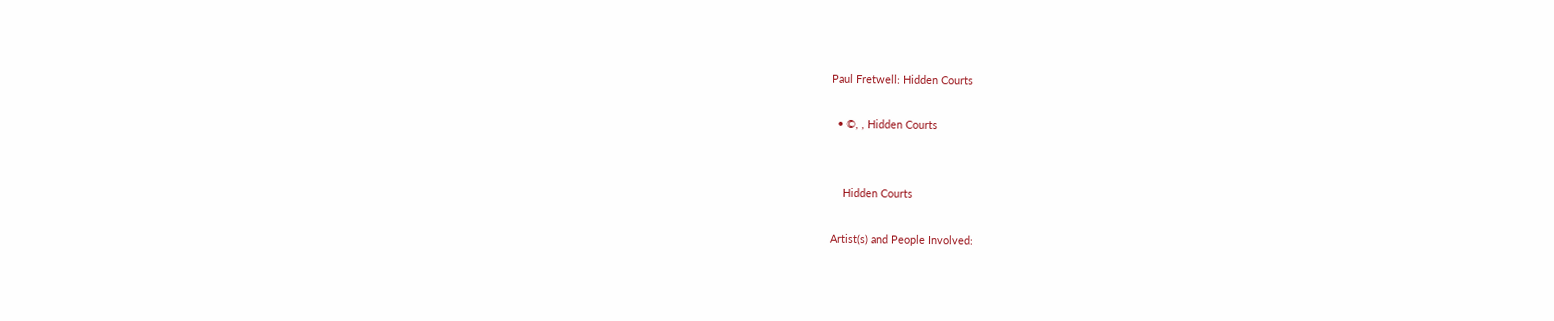Paul Fretwell: Hidden Courts

  • ©, , Hidden Courts


    Hidden Courts

Artist(s) and People Involved: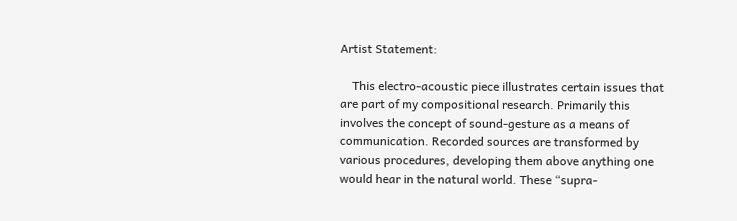Artist Statement:

    This electro-acoustic piece illustrates certain issues that are part of my compositional research. Primarily this involves the concept of sound-gesture as a means of communication. Recorded sources are transformed by various procedures, developing them above anything one would hear in the natural world. These “supra-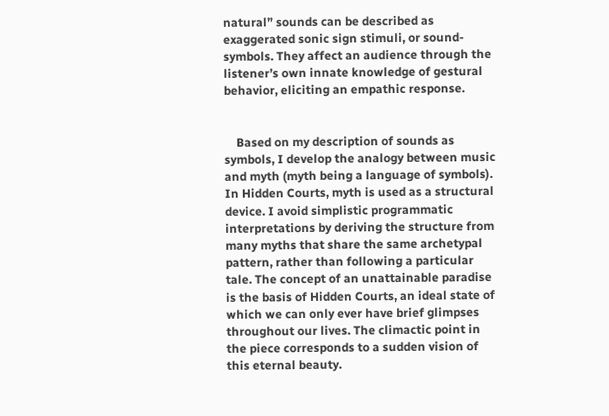natural” sounds can be described as exaggerated sonic sign stimuli, or sound-symbols. They affect an audience through the listener’s own innate knowledge of gestural behavior, eliciting an empathic response.


    Based on my description of sounds as symbols, I develop the analogy between music and myth (myth being a language of symbols). In Hidden Courts, myth is used as a structural device. I avoid simplistic programmatic interpretations by deriving the structure from many myths that share the same archetypal pattern, rather than following a particular tale. The concept of an unattainable paradise is the basis of Hidden Courts, an ideal state of which we can only ever have brief glimpses throughout our lives. The climactic point in the piece corresponds to a sudden vision of this eternal beauty.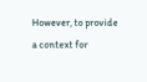However, to provide a context for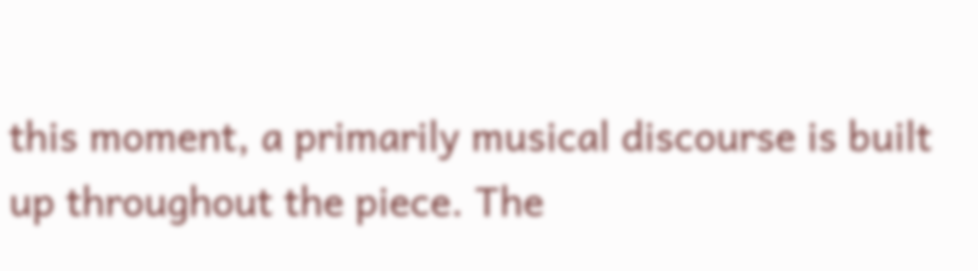this moment, a primarily musical discourse is built up throughout the piece. The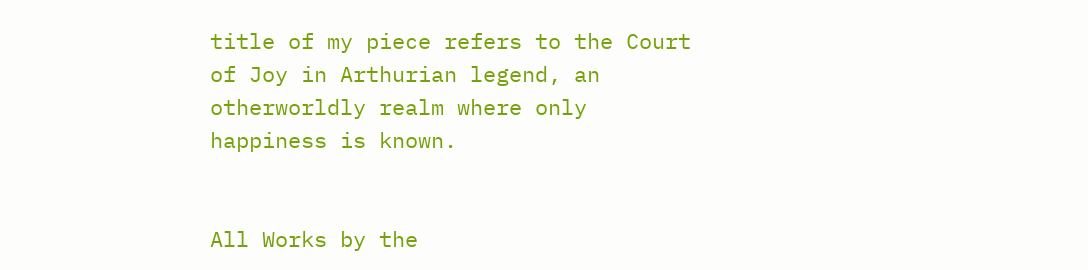title of my piece refers to the Court of Joy in Arthurian legend, an otherworldly realm where only happiness is known.


All Works by the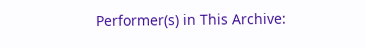Performer(s) in This Archive: